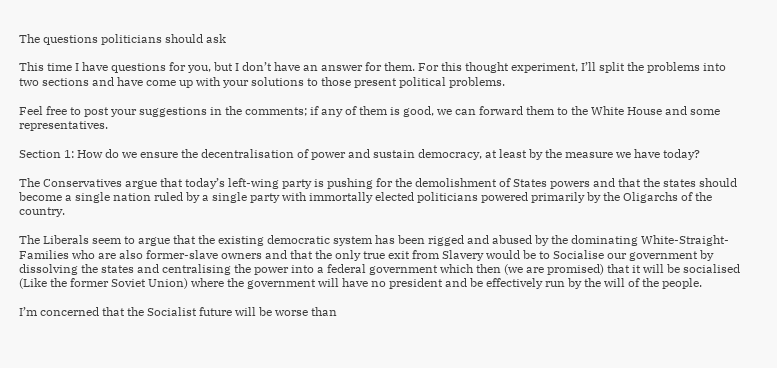The questions politicians should ask

This time I have questions for you, but I don’t have an answer for them. For this thought experiment, I’ll split the problems into two sections and have come up with your solutions to those present political problems.

Feel free to post your suggestions in the comments; if any of them is good, we can forward them to the White House and some representatives.

Section 1: How do we ensure the decentralisation of power and sustain democracy, at least by the measure we have today?

The Conservatives argue that today’s left-wing party is pushing for the demolishment of States powers and that the states should become a single nation ruled by a single party with immortally elected politicians powered primarily by the Oligarchs of the country.

The Liberals seem to argue that the existing democratic system has been rigged and abused by the dominating White-Straight-Families who are also former-slave owners and that the only true exit from Slavery would be to Socialise our government by dissolving the states and centralising the power into a federal government which then (we are promised) that it will be socialised (Like the former Soviet Union) where the government will have no president and be effectively run by the will of the people.

I’m concerned that the Socialist future will be worse than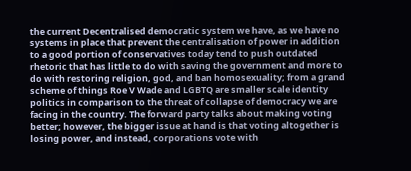the current Decentralised democratic system we have, as we have no systems in place that prevent the centralisation of power in addition to a good portion of conservatives today tend to push outdated rhetoric that has little to do with saving the government and more to do with restoring religion, god, and ban homosexuality; from a grand scheme of things Roe V Wade and LGBTQ are smaller scale identity politics in comparison to the threat of collapse of democracy we are facing in the country. The forward party talks about making voting better; however, the bigger issue at hand is that voting altogether is losing power, and instead, corporations vote with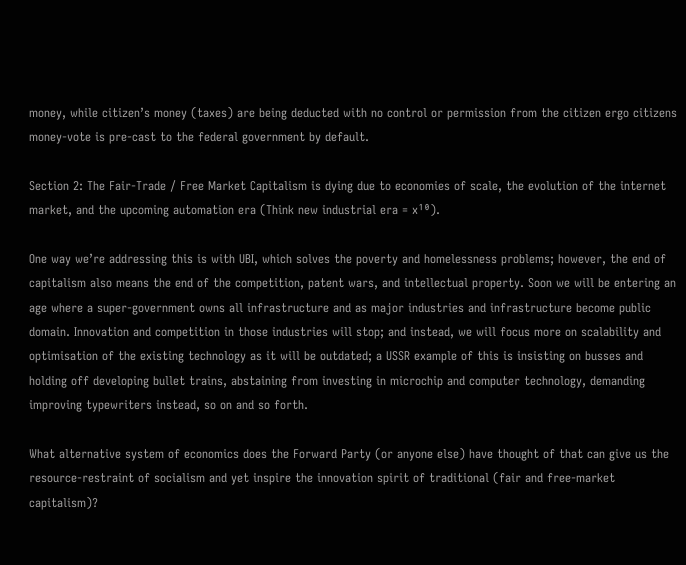money, while citizen’s money (taxes) are being deducted with no control or permission from the citizen ergo citizens money-vote is pre-cast to the federal government by default.

Section 2: The Fair-Trade / Free Market Capitalism is dying due to economies of scale, the evolution of the internet market, and the upcoming automation era (Think new industrial era = x¹⁰).

One way we’re addressing this is with UBI, which solves the poverty and homelessness problems; however, the end of capitalism also means the end of the competition, patent wars, and intellectual property. Soon we will be entering an age where a super-government owns all infrastructure and as major industries and infrastructure become public domain. Innovation and competition in those industries will stop; and instead, we will focus more on scalability and optimisation of the existing technology as it will be outdated; a USSR example of this is insisting on busses and holding off developing bullet trains, abstaining from investing in microchip and computer technology, demanding improving typewriters instead, so on and so forth.

What alternative system of economics does the Forward Party (or anyone else) have thought of that can give us the resource-restraint of socialism and yet inspire the innovation spirit of traditional (fair and free-market capitalism)?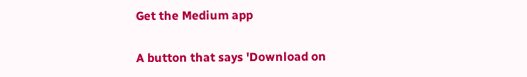Get the Medium app

A button that says 'Download on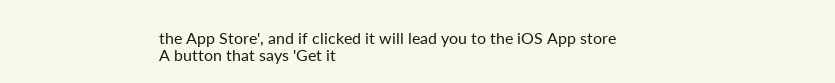the App Store', and if clicked it will lead you to the iOS App store
A button that says 'Get it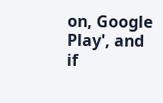on, Google Play', and if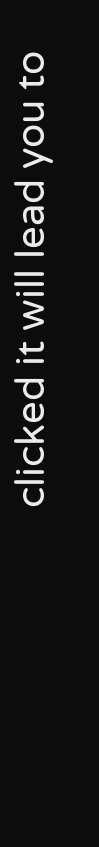clicked it will lead you to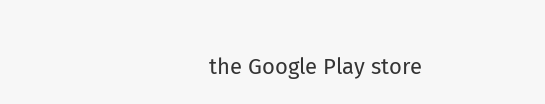the Google Play store